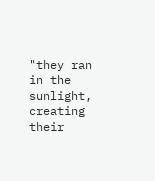"they ran in the sunlight, creating their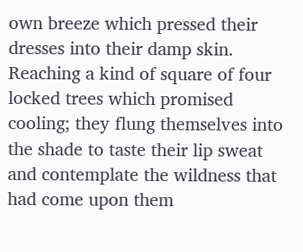own breeze which pressed their dresses into their damp skin. Reaching a kind of square of four locked trees which promised cooling; they flung themselves into the shade to taste their lip sweat and contemplate the wildness that had come upon them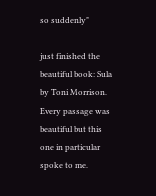so suddenly"

just finished the beautiful book: Sula by Toni Morrison. Every passage was beautiful but this one in particular spoke to me.